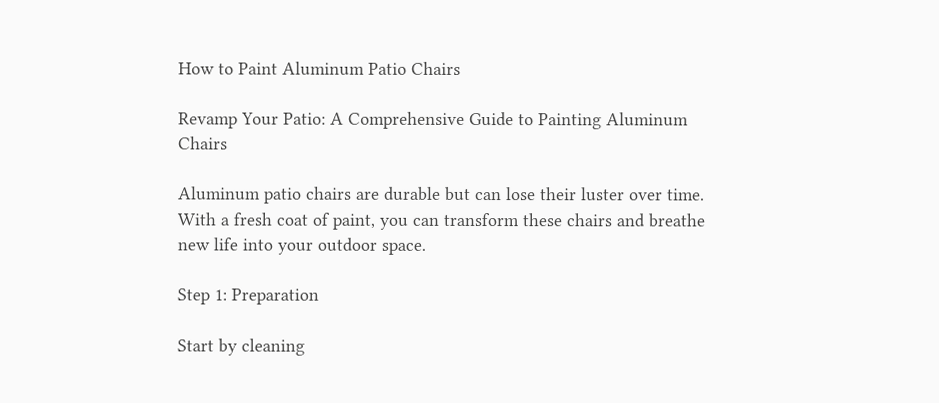How to Paint Aluminum Patio Chairs

Revamp Your Patio: A Comprehensive Guide to Painting Aluminum Chairs

Aluminum patio chairs are durable but can lose their luster over time. With a fresh coat of paint, you can transform these chairs and breathe new life into your outdoor space.

Step 1: Preparation

Start by cleaning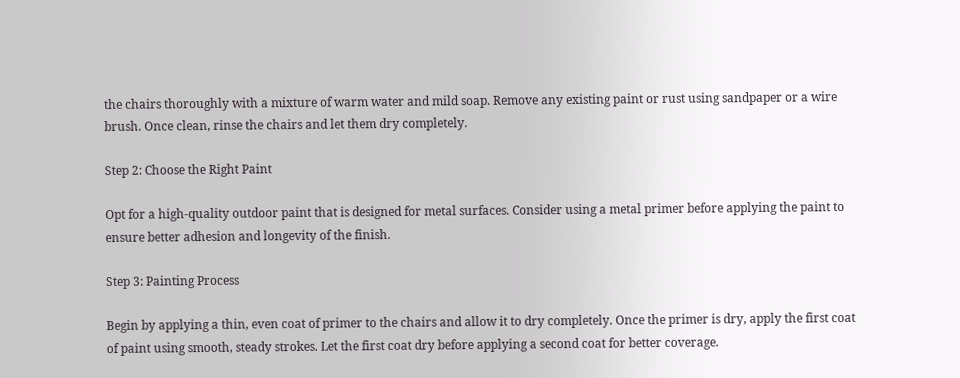the chairs thoroughly with a mixture of warm water and mild soap. Remove any existing paint or rust using sandpaper or a wire brush. Once clean, rinse the chairs and let them dry completely.

Step 2: Choose the Right Paint

Opt for a high-quality outdoor paint that is designed for metal surfaces. Consider using a metal primer before applying the paint to ensure better adhesion and longevity of the finish.

Step 3: Painting Process

Begin by applying a thin, even coat of primer to the chairs and allow it to dry completely. Once the primer is dry, apply the first coat of paint using smooth, steady strokes. Let the first coat dry before applying a second coat for better coverage.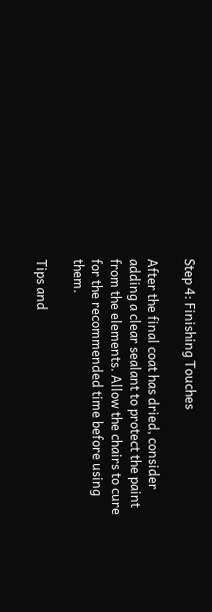Step 4: Finishing Touches

After the final coat has dried, consider adding a clear sealant to protect the paint from the elements. Allow the chairs to cure for the recommended time before using them.

Tips and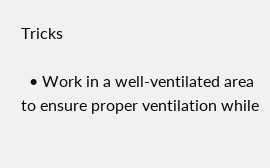Tricks

  • Work in a well-ventilated area to ensure proper ventilation while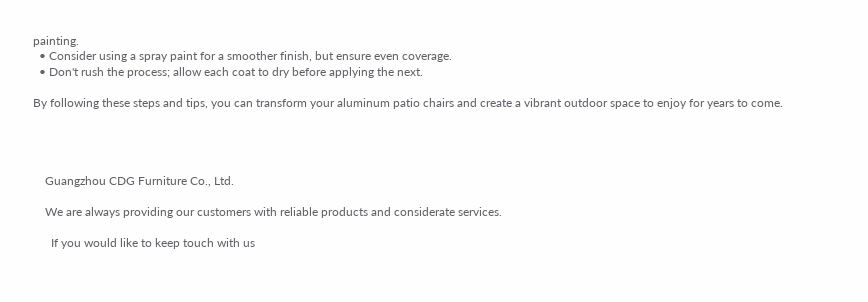painting.
  • Consider using a spray paint for a smoother finish, but ensure even coverage.
  • Don't rush the process; allow each coat to dry before applying the next.

By following these steps and tips, you can transform your aluminum patio chairs and create a vibrant outdoor space to enjoy for years to come.




    Guangzhou CDG Furniture Co., Ltd.

    We are always providing our customers with reliable products and considerate services.

      If you would like to keep touch with us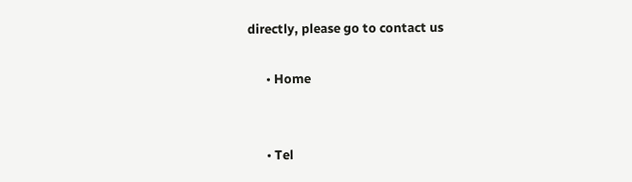directly, please go to contact us

      • Home


      • Tel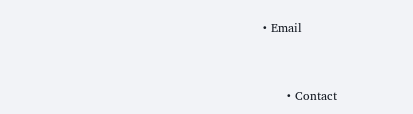• Email


      • Contact